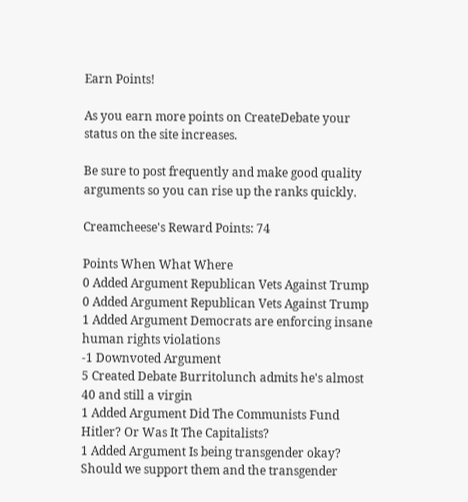Earn Points!

As you earn more points on CreateDebate your status on the site increases.

Be sure to post frequently and make good quality arguments so you can rise up the ranks quickly.

Creamcheese's Reward Points: 74

Points When What Where
0 Added Argument Republican Vets Against Trump
0 Added Argument Republican Vets Against Trump
1 Added Argument Democrats are enforcing insane human rights violations
-1 Downvoted Argument
5 Created Debate Burritolunch admits he's almost 40 and still a virgin
1 Added Argument Did The Communists Fund Hitler? Or Was It The Capitalists?
1 Added Argument Is being transgender okay? Should we support them and the transgender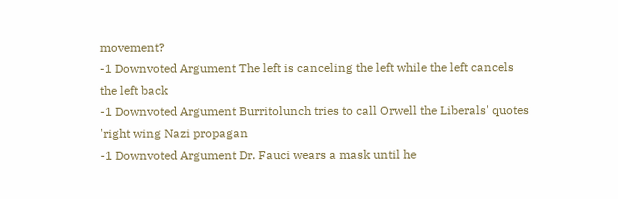movement?
-1 Downvoted Argument The left is canceling the left while the left cancels the left back
-1 Downvoted Argument Burritolunch tries to call Orwell the Liberals' quotes 'right wing Nazi propagan
-1 Downvoted Argument Dr. Fauci wears a mask until he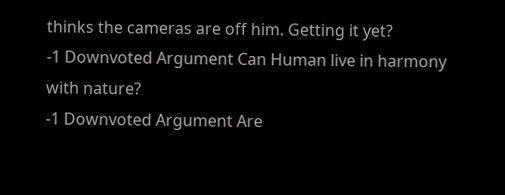thinks the cameras are off him. Getting it yet?
-1 Downvoted Argument Can Human live in harmony with nature?
-1 Downvoted Argument Are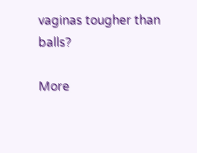vaginas tougher than balls?

More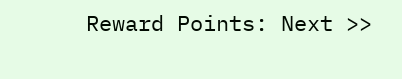Reward Points: Next >>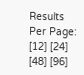Results Per Page: [12] [24] [48] [96]